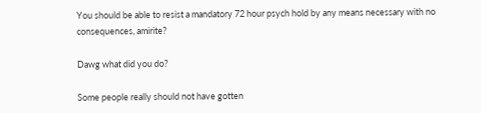You should be able to resist a mandatory 72 hour psych hold by any means necessary with no consequences, amirite?

Dawg what did you do?

Some people really should not have gotten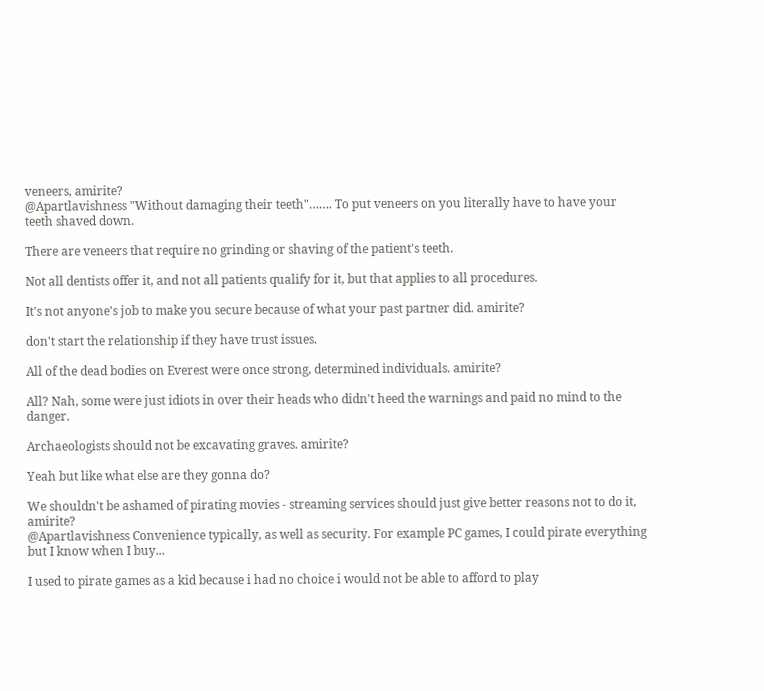veneers, amirite?
@Apartlavishness "Without damaging their teeth"……. To put veneers on you literally have to have your teeth shaved down.

There are veneers that require no grinding or shaving of the patient's teeth.

Not all dentists offer it, and not all patients qualify for it, but that applies to all procedures.

It's not anyone's job to make you secure because of what your past partner did. amirite?

don't start the relationship if they have trust issues.

All of the dead bodies on Everest were once strong, determined individuals. amirite?

All? Nah, some were just idiots in over their heads who didn't heed the warnings and paid no mind to the danger.

Archaeologists should not be excavating graves. amirite?

Yeah but like what else are they gonna do?

We shouldn't be ashamed of pirating movies - streaming services should just give better reasons not to do it, amirite?
@Apartlavishness Convenience typically, as well as security. For example PC games, I could pirate everything but I know when I buy...

I used to pirate games as a kid because i had no choice i would not be able to afford to play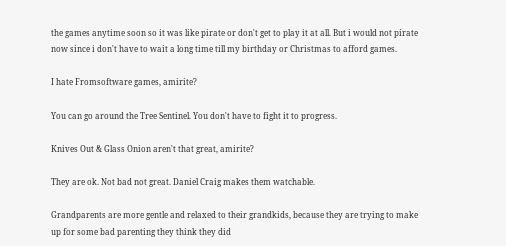the games anytime soon so it was like pirate or don't get to play it at all. But i would not pirate now since i don't have to wait a long time till my birthday or Christmas to afford games.

I hate Fromsoftware games, amirite?

You can go around the Tree Sentinel. You don't have to fight it to progress.

Knives Out & Glass Onion aren't that great, amirite?

They are ok. Not bad not great. Daniel Craig makes them watchable.

Grandparents are more gentle and relaxed to their grandkids, because they are trying to make up for some bad parenting they think they did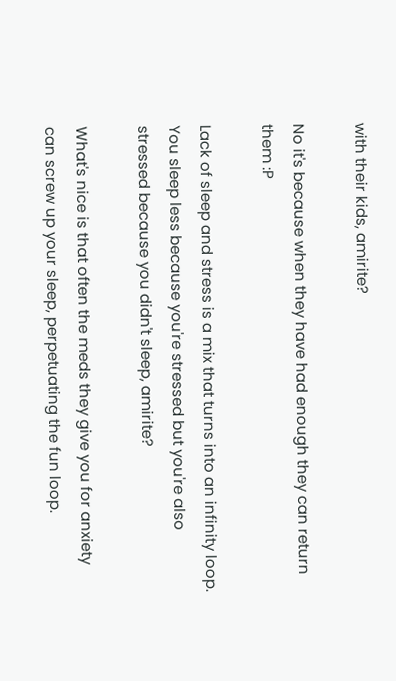with their kids, amirite?

No it's because when they have had enough they can return them :P

Lack of sleep and stress is a mix that turns into an infinity loop. You sleep less because you're stressed but you're also stressed because you didn't sleep, amirite?

What's nice is that often the meds they give you for anxiety can screw up your sleep, perpetuating the fun loop.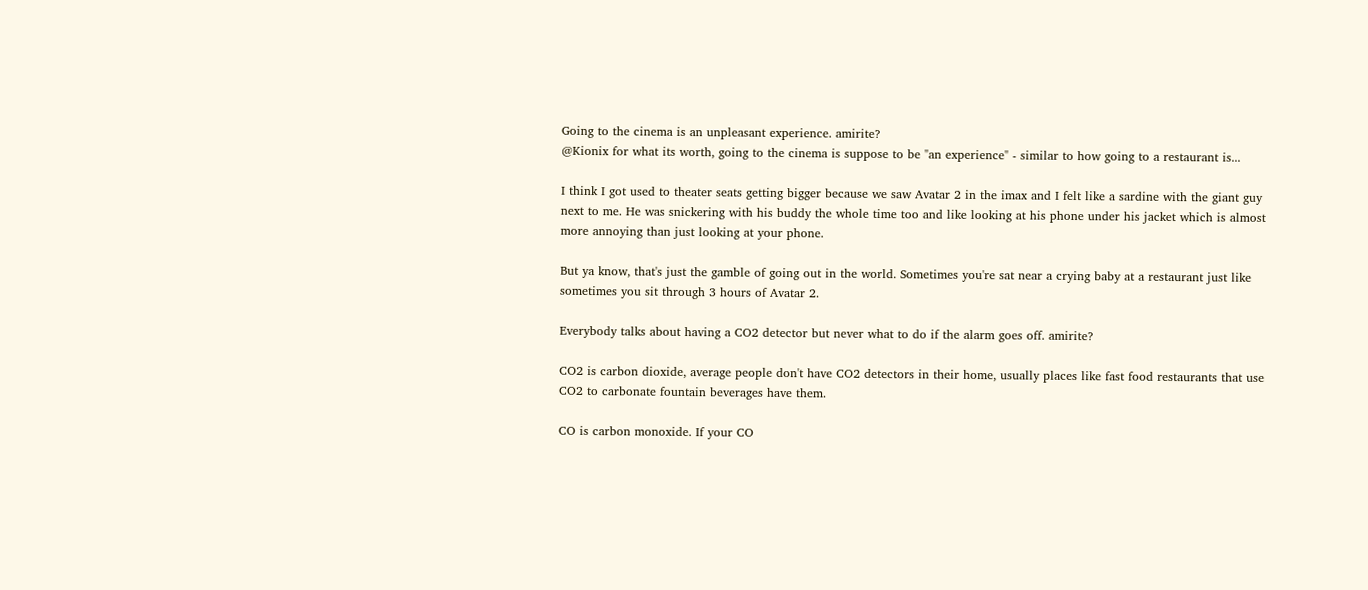Going to the cinema is an unpleasant experience. amirite?
@Kionix for what its worth, going to the cinema is suppose to be "an experience" - similar to how going to a restaurant is...

I think I got used to theater seats getting bigger because we saw Avatar 2 in the imax and I felt like a sardine with the giant guy next to me. He was snickering with his buddy the whole time too and like looking at his phone under his jacket which is almost more annoying than just looking at your phone.

But ya know, that's just the gamble of going out in the world. Sometimes you're sat near a crying baby at a restaurant just like sometimes you sit through 3 hours of Avatar 2.

Everybody talks about having a CO2 detector but never what to do if the alarm goes off. amirite?

CO2 is carbon dioxide, average people don't have CO2 detectors in their home, usually places like fast food restaurants that use CO2 to carbonate fountain beverages have them.

CO is carbon monoxide. If your CO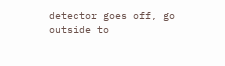detector goes off, go outside to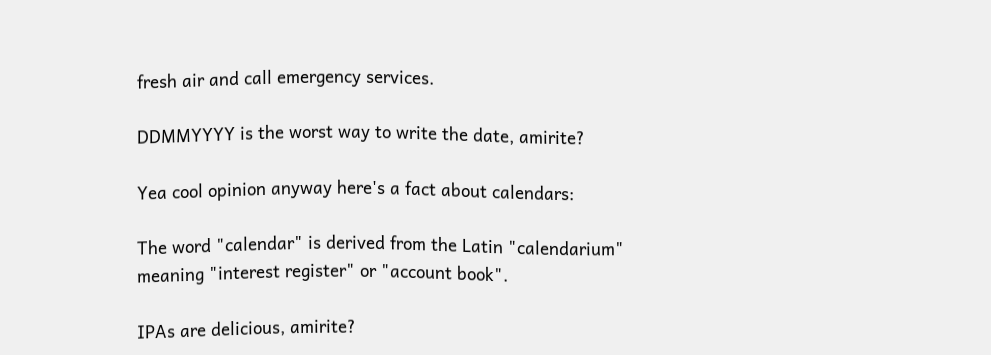fresh air and call emergency services.

DDMMYYYY is the worst way to write the date, amirite?

Yea cool opinion anyway here's a fact about calendars:

The word "calendar" is derived from the Latin "calendarium" meaning "interest register" or "account book".

IPAs are delicious, amirite?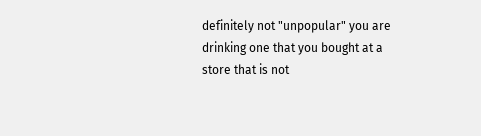definitely not "unpopular" you are drinking one that you bought at a store that is not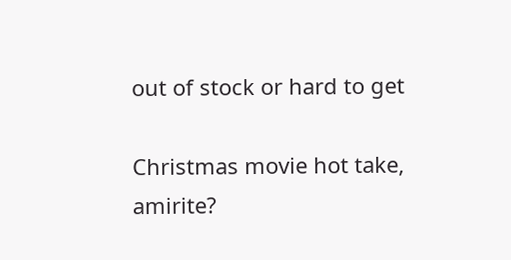out of stock or hard to get

Christmas movie hot take, amirite?